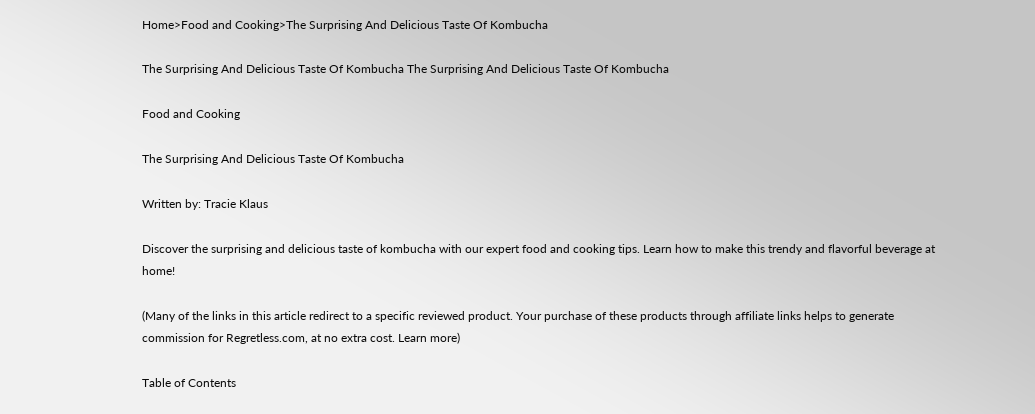Home>Food and Cooking>The Surprising And Delicious Taste Of Kombucha

The Surprising And Delicious Taste Of Kombucha The Surprising And Delicious Taste Of Kombucha

Food and Cooking

The Surprising And Delicious Taste Of Kombucha

Written by: Tracie Klaus

Discover the surprising and delicious taste of kombucha with our expert food and cooking tips. Learn how to make this trendy and flavorful beverage at home!

(Many of the links in this article redirect to a specific reviewed product. Your purchase of these products through affiliate links helps to generate commission for Regretless.com, at no extra cost. Learn more)

Table of Contents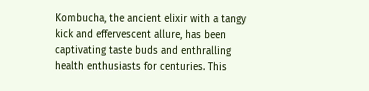Kombucha, the ancient elixir with a tangy kick and effervescent allure, has been captivating taste buds and enthralling health enthusiasts for centuries. This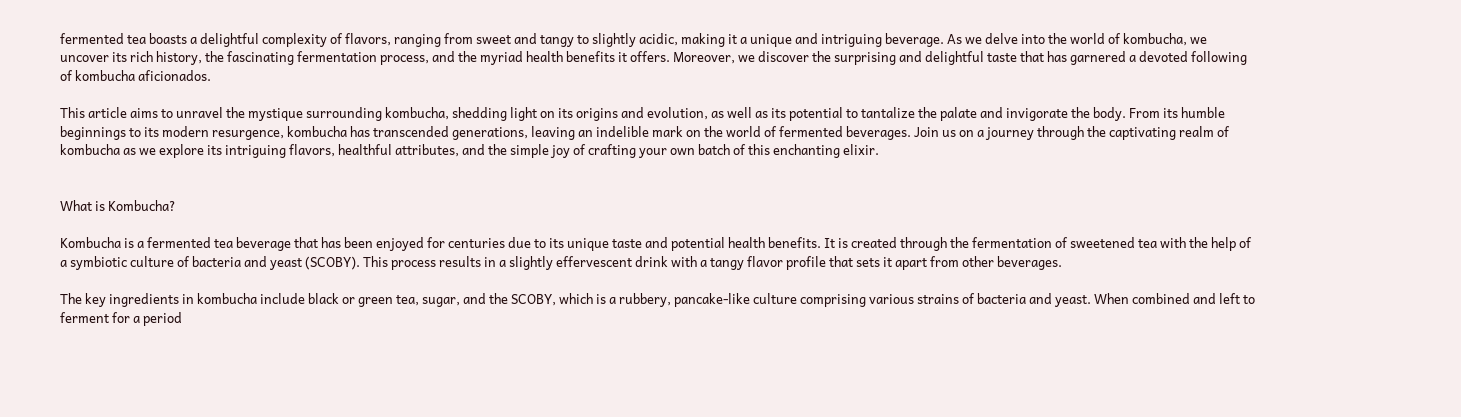fermented tea boasts a delightful complexity of flavors, ranging from sweet and tangy to slightly acidic, making it a unique and intriguing beverage. As we delve into the world of kombucha, we uncover its rich history, the fascinating fermentation process, and the myriad health benefits it offers. Moreover, we discover the surprising and delightful taste that has garnered a devoted following of kombucha aficionados.

This article aims to unravel the mystique surrounding kombucha, shedding light on its origins and evolution, as well as its potential to tantalize the palate and invigorate the body. From its humble beginnings to its modern resurgence, kombucha has transcended generations, leaving an indelible mark on the world of fermented beverages. Join us on a journey through the captivating realm of kombucha as we explore its intriguing flavors, healthful attributes, and the simple joy of crafting your own batch of this enchanting elixir.


What is Kombucha?

Kombucha is a fermented tea beverage that has been enjoyed for centuries due to its unique taste and potential health benefits. It is created through the fermentation of sweetened tea with the help of a symbiotic culture of bacteria and yeast (SCOBY). This process results in a slightly effervescent drink with a tangy flavor profile that sets it apart from other beverages.

The key ingredients in kombucha include black or green tea, sugar, and the SCOBY, which is a rubbery, pancake-like culture comprising various strains of bacteria and yeast. When combined and left to ferment for a period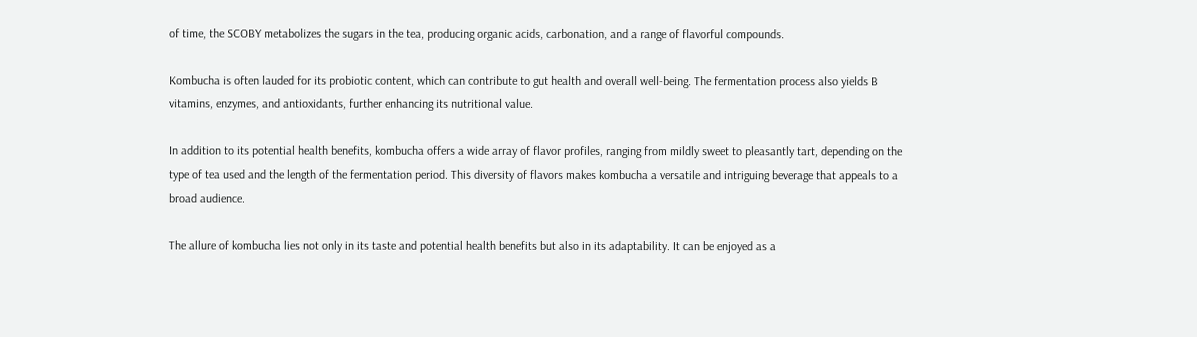of time, the SCOBY metabolizes the sugars in the tea, producing organic acids, carbonation, and a range of flavorful compounds.

Kombucha is often lauded for its probiotic content, which can contribute to gut health and overall well-being. The fermentation process also yields B vitamins, enzymes, and antioxidants, further enhancing its nutritional value.

In addition to its potential health benefits, kombucha offers a wide array of flavor profiles, ranging from mildly sweet to pleasantly tart, depending on the type of tea used and the length of the fermentation period. This diversity of flavors makes kombucha a versatile and intriguing beverage that appeals to a broad audience.

The allure of kombucha lies not only in its taste and potential health benefits but also in its adaptability. It can be enjoyed as a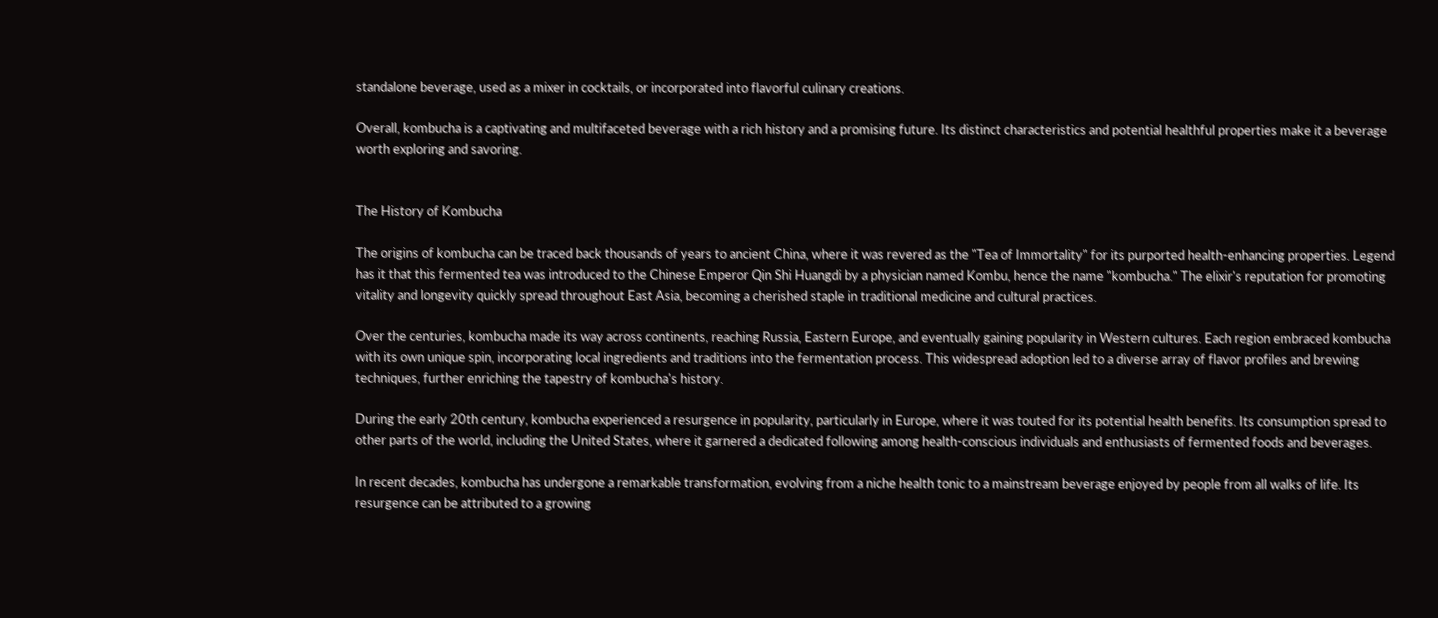standalone beverage, used as a mixer in cocktails, or incorporated into flavorful culinary creations.

Overall, kombucha is a captivating and multifaceted beverage with a rich history and a promising future. Its distinct characteristics and potential healthful properties make it a beverage worth exploring and savoring.


The History of Kombucha

The origins of kombucha can be traced back thousands of years to ancient China, where it was revered as the "Tea of Immortality" for its purported health-enhancing properties. Legend has it that this fermented tea was introduced to the Chinese Emperor Qin Shi Huangdi by a physician named Kombu, hence the name "kombucha." The elixir's reputation for promoting vitality and longevity quickly spread throughout East Asia, becoming a cherished staple in traditional medicine and cultural practices.

Over the centuries, kombucha made its way across continents, reaching Russia, Eastern Europe, and eventually gaining popularity in Western cultures. Each region embraced kombucha with its own unique spin, incorporating local ingredients and traditions into the fermentation process. This widespread adoption led to a diverse array of flavor profiles and brewing techniques, further enriching the tapestry of kombucha's history.

During the early 20th century, kombucha experienced a resurgence in popularity, particularly in Europe, where it was touted for its potential health benefits. Its consumption spread to other parts of the world, including the United States, where it garnered a dedicated following among health-conscious individuals and enthusiasts of fermented foods and beverages.

In recent decades, kombucha has undergone a remarkable transformation, evolving from a niche health tonic to a mainstream beverage enjoyed by people from all walks of life. Its resurgence can be attributed to a growing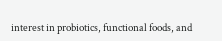interest in probiotics, functional foods, and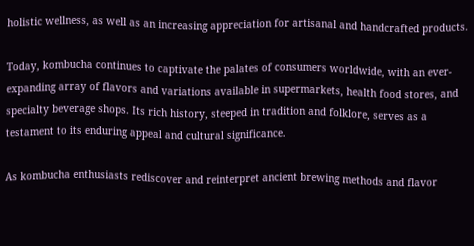holistic wellness, as well as an increasing appreciation for artisanal and handcrafted products.

Today, kombucha continues to captivate the palates of consumers worldwide, with an ever-expanding array of flavors and variations available in supermarkets, health food stores, and specialty beverage shops. Its rich history, steeped in tradition and folklore, serves as a testament to its enduring appeal and cultural significance.

As kombucha enthusiasts rediscover and reinterpret ancient brewing methods and flavor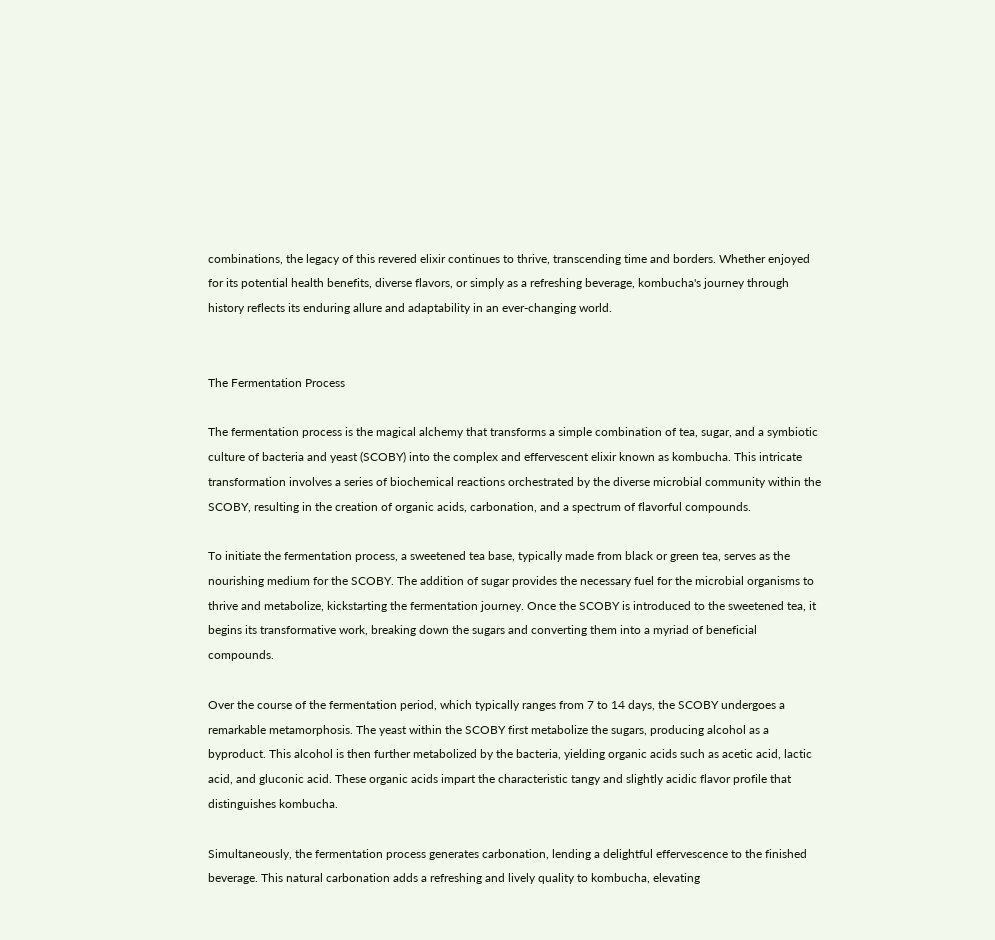combinations, the legacy of this revered elixir continues to thrive, transcending time and borders. Whether enjoyed for its potential health benefits, diverse flavors, or simply as a refreshing beverage, kombucha's journey through history reflects its enduring allure and adaptability in an ever-changing world.


The Fermentation Process

The fermentation process is the magical alchemy that transforms a simple combination of tea, sugar, and a symbiotic culture of bacteria and yeast (SCOBY) into the complex and effervescent elixir known as kombucha. This intricate transformation involves a series of biochemical reactions orchestrated by the diverse microbial community within the SCOBY, resulting in the creation of organic acids, carbonation, and a spectrum of flavorful compounds.

To initiate the fermentation process, a sweetened tea base, typically made from black or green tea, serves as the nourishing medium for the SCOBY. The addition of sugar provides the necessary fuel for the microbial organisms to thrive and metabolize, kickstarting the fermentation journey. Once the SCOBY is introduced to the sweetened tea, it begins its transformative work, breaking down the sugars and converting them into a myriad of beneficial compounds.

Over the course of the fermentation period, which typically ranges from 7 to 14 days, the SCOBY undergoes a remarkable metamorphosis. The yeast within the SCOBY first metabolize the sugars, producing alcohol as a byproduct. This alcohol is then further metabolized by the bacteria, yielding organic acids such as acetic acid, lactic acid, and gluconic acid. These organic acids impart the characteristic tangy and slightly acidic flavor profile that distinguishes kombucha.

Simultaneously, the fermentation process generates carbonation, lending a delightful effervescence to the finished beverage. This natural carbonation adds a refreshing and lively quality to kombucha, elevating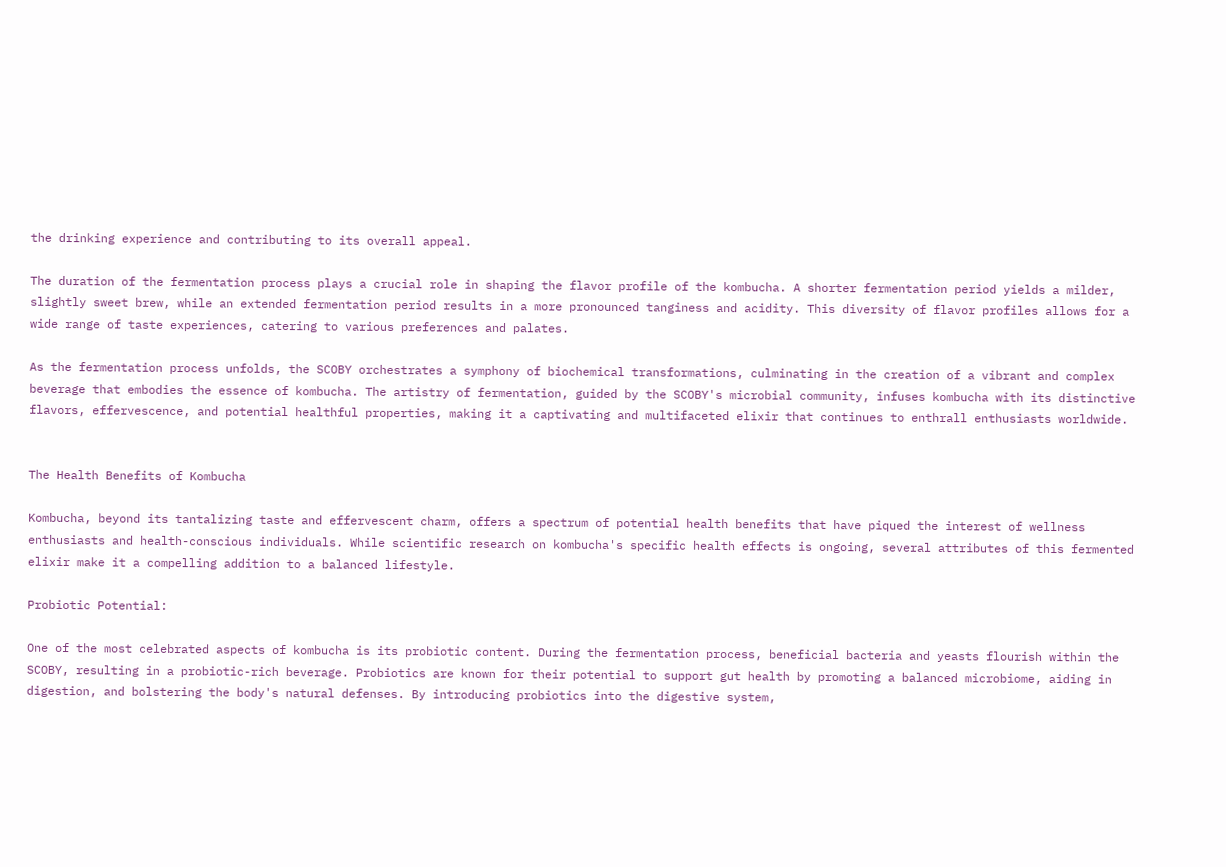the drinking experience and contributing to its overall appeal.

The duration of the fermentation process plays a crucial role in shaping the flavor profile of the kombucha. A shorter fermentation period yields a milder, slightly sweet brew, while an extended fermentation period results in a more pronounced tanginess and acidity. This diversity of flavor profiles allows for a wide range of taste experiences, catering to various preferences and palates.

As the fermentation process unfolds, the SCOBY orchestrates a symphony of biochemical transformations, culminating in the creation of a vibrant and complex beverage that embodies the essence of kombucha. The artistry of fermentation, guided by the SCOBY's microbial community, infuses kombucha with its distinctive flavors, effervescence, and potential healthful properties, making it a captivating and multifaceted elixir that continues to enthrall enthusiasts worldwide.


The Health Benefits of Kombucha

Kombucha, beyond its tantalizing taste and effervescent charm, offers a spectrum of potential health benefits that have piqued the interest of wellness enthusiasts and health-conscious individuals. While scientific research on kombucha's specific health effects is ongoing, several attributes of this fermented elixir make it a compelling addition to a balanced lifestyle.

Probiotic Potential:

One of the most celebrated aspects of kombucha is its probiotic content. During the fermentation process, beneficial bacteria and yeasts flourish within the SCOBY, resulting in a probiotic-rich beverage. Probiotics are known for their potential to support gut health by promoting a balanced microbiome, aiding in digestion, and bolstering the body's natural defenses. By introducing probiotics into the digestive system,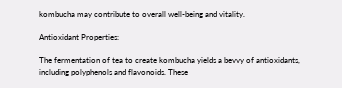kombucha may contribute to overall well-being and vitality.

Antioxidant Properties:

The fermentation of tea to create kombucha yields a bevvy of antioxidants, including polyphenols and flavonoids. These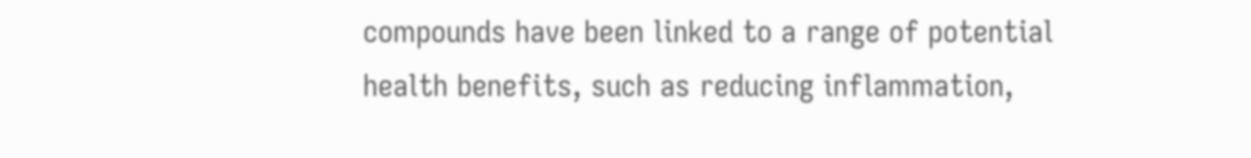compounds have been linked to a range of potential health benefits, such as reducing inflammation,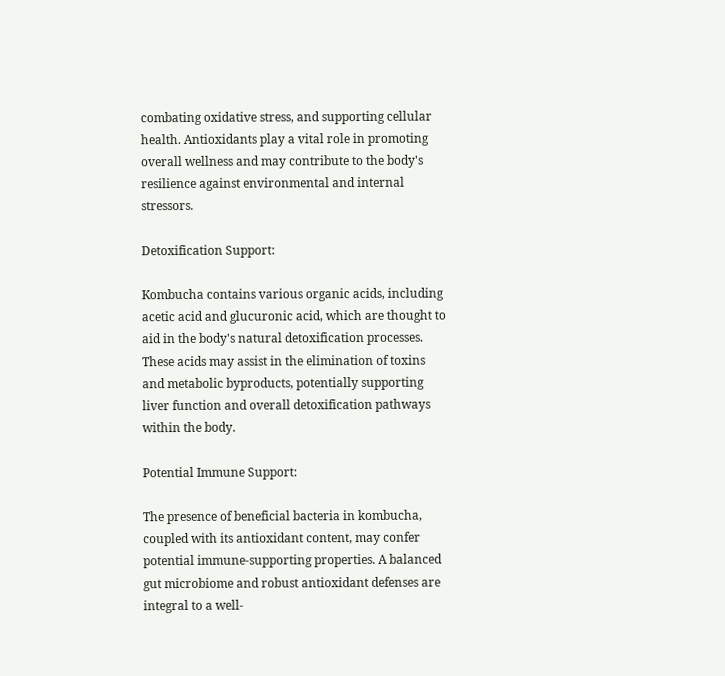combating oxidative stress, and supporting cellular health. Antioxidants play a vital role in promoting overall wellness and may contribute to the body's resilience against environmental and internal stressors.

Detoxification Support:

Kombucha contains various organic acids, including acetic acid and glucuronic acid, which are thought to aid in the body's natural detoxification processes. These acids may assist in the elimination of toxins and metabolic byproducts, potentially supporting liver function and overall detoxification pathways within the body.

Potential Immune Support:

The presence of beneficial bacteria in kombucha, coupled with its antioxidant content, may confer potential immune-supporting properties. A balanced gut microbiome and robust antioxidant defenses are integral to a well-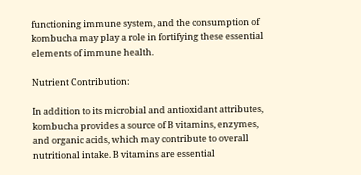functioning immune system, and the consumption of kombucha may play a role in fortifying these essential elements of immune health.

Nutrient Contribution:

In addition to its microbial and antioxidant attributes, kombucha provides a source of B vitamins, enzymes, and organic acids, which may contribute to overall nutritional intake. B vitamins are essential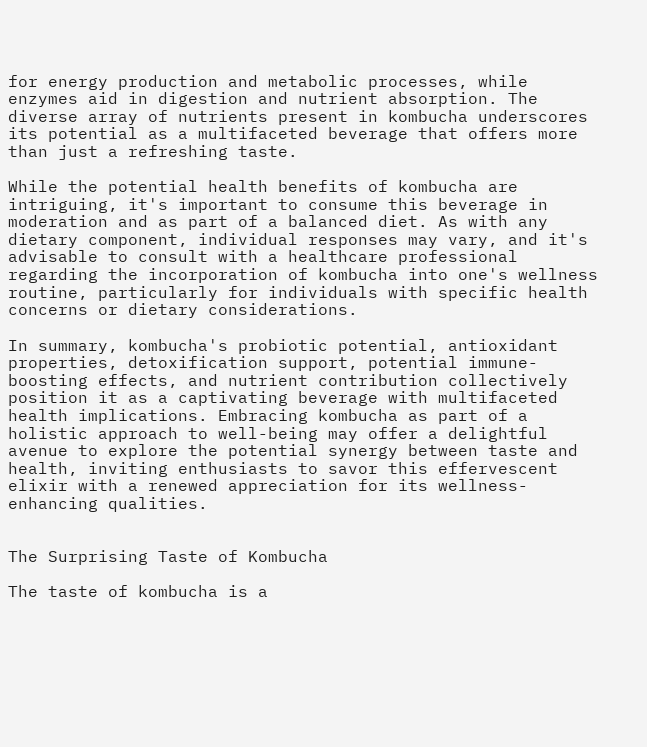for energy production and metabolic processes, while enzymes aid in digestion and nutrient absorption. The diverse array of nutrients present in kombucha underscores its potential as a multifaceted beverage that offers more than just a refreshing taste.

While the potential health benefits of kombucha are intriguing, it's important to consume this beverage in moderation and as part of a balanced diet. As with any dietary component, individual responses may vary, and it's advisable to consult with a healthcare professional regarding the incorporation of kombucha into one's wellness routine, particularly for individuals with specific health concerns or dietary considerations.

In summary, kombucha's probiotic potential, antioxidant properties, detoxification support, potential immune-boosting effects, and nutrient contribution collectively position it as a captivating beverage with multifaceted health implications. Embracing kombucha as part of a holistic approach to well-being may offer a delightful avenue to explore the potential synergy between taste and health, inviting enthusiasts to savor this effervescent elixir with a renewed appreciation for its wellness-enhancing qualities.


The Surprising Taste of Kombucha

The taste of kombucha is a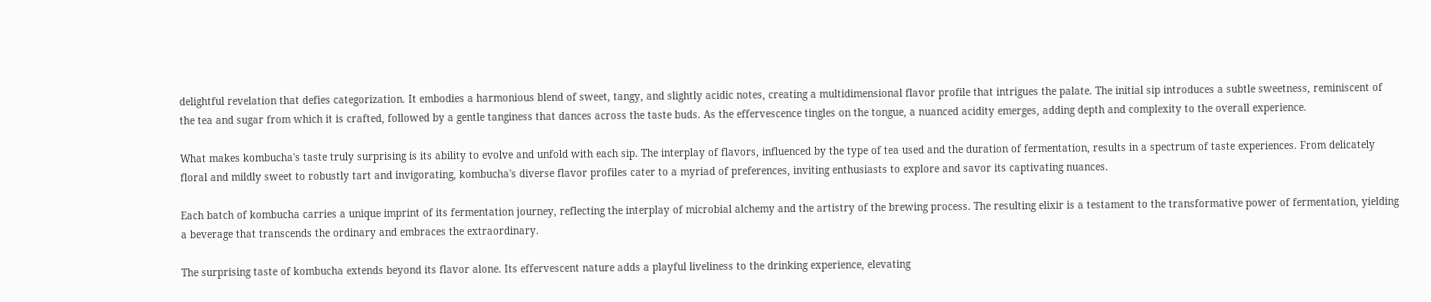delightful revelation that defies categorization. It embodies a harmonious blend of sweet, tangy, and slightly acidic notes, creating a multidimensional flavor profile that intrigues the palate. The initial sip introduces a subtle sweetness, reminiscent of the tea and sugar from which it is crafted, followed by a gentle tanginess that dances across the taste buds. As the effervescence tingles on the tongue, a nuanced acidity emerges, adding depth and complexity to the overall experience.

What makes kombucha's taste truly surprising is its ability to evolve and unfold with each sip. The interplay of flavors, influenced by the type of tea used and the duration of fermentation, results in a spectrum of taste experiences. From delicately floral and mildly sweet to robustly tart and invigorating, kombucha's diverse flavor profiles cater to a myriad of preferences, inviting enthusiasts to explore and savor its captivating nuances.

Each batch of kombucha carries a unique imprint of its fermentation journey, reflecting the interplay of microbial alchemy and the artistry of the brewing process. The resulting elixir is a testament to the transformative power of fermentation, yielding a beverage that transcends the ordinary and embraces the extraordinary.

The surprising taste of kombucha extends beyond its flavor alone. Its effervescent nature adds a playful liveliness to the drinking experience, elevating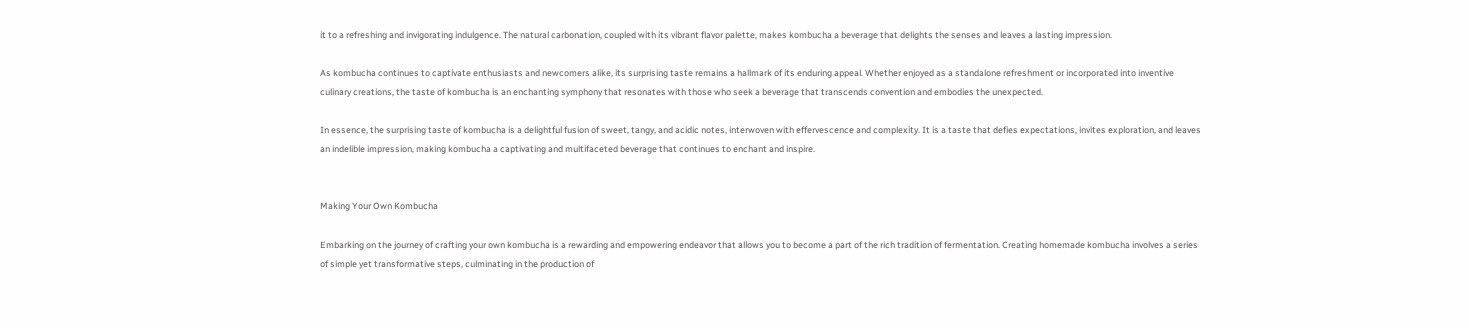it to a refreshing and invigorating indulgence. The natural carbonation, coupled with its vibrant flavor palette, makes kombucha a beverage that delights the senses and leaves a lasting impression.

As kombucha continues to captivate enthusiasts and newcomers alike, its surprising taste remains a hallmark of its enduring appeal. Whether enjoyed as a standalone refreshment or incorporated into inventive culinary creations, the taste of kombucha is an enchanting symphony that resonates with those who seek a beverage that transcends convention and embodies the unexpected.

In essence, the surprising taste of kombucha is a delightful fusion of sweet, tangy, and acidic notes, interwoven with effervescence and complexity. It is a taste that defies expectations, invites exploration, and leaves an indelible impression, making kombucha a captivating and multifaceted beverage that continues to enchant and inspire.


Making Your Own Kombucha

Embarking on the journey of crafting your own kombucha is a rewarding and empowering endeavor that allows you to become a part of the rich tradition of fermentation. Creating homemade kombucha involves a series of simple yet transformative steps, culminating in the production of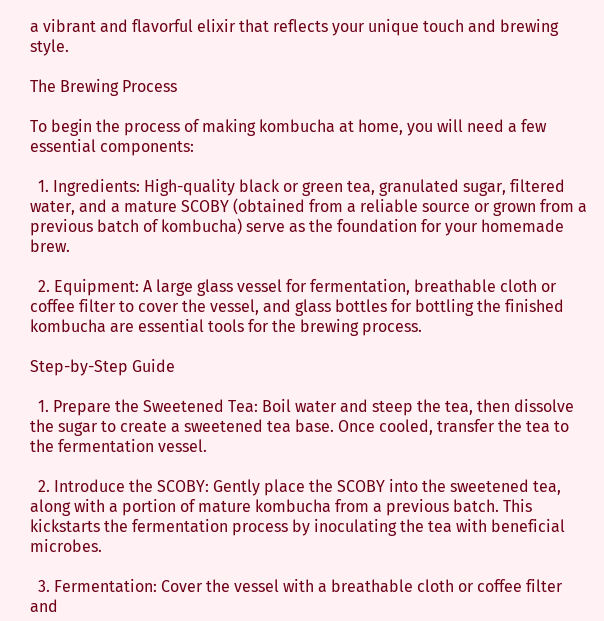a vibrant and flavorful elixir that reflects your unique touch and brewing style.

The Brewing Process

To begin the process of making kombucha at home, you will need a few essential components:

  1. Ingredients: High-quality black or green tea, granulated sugar, filtered water, and a mature SCOBY (obtained from a reliable source or grown from a previous batch of kombucha) serve as the foundation for your homemade brew.

  2. Equipment: A large glass vessel for fermentation, breathable cloth or coffee filter to cover the vessel, and glass bottles for bottling the finished kombucha are essential tools for the brewing process.

Step-by-Step Guide

  1. Prepare the Sweetened Tea: Boil water and steep the tea, then dissolve the sugar to create a sweetened tea base. Once cooled, transfer the tea to the fermentation vessel.

  2. Introduce the SCOBY: Gently place the SCOBY into the sweetened tea, along with a portion of mature kombucha from a previous batch. This kickstarts the fermentation process by inoculating the tea with beneficial microbes.

  3. Fermentation: Cover the vessel with a breathable cloth or coffee filter and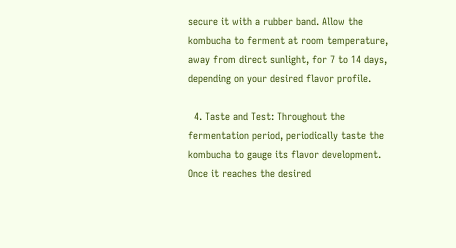secure it with a rubber band. Allow the kombucha to ferment at room temperature, away from direct sunlight, for 7 to 14 days, depending on your desired flavor profile.

  4. Taste and Test: Throughout the fermentation period, periodically taste the kombucha to gauge its flavor development. Once it reaches the desired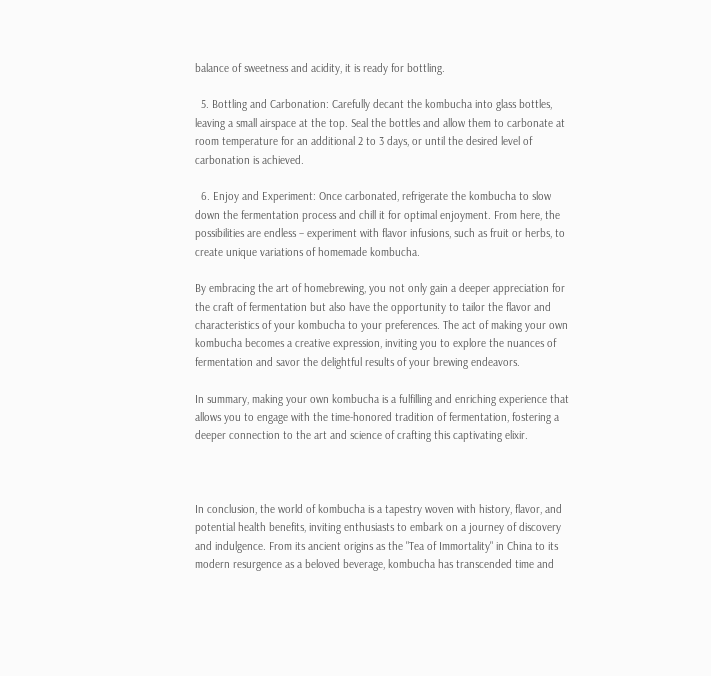balance of sweetness and acidity, it is ready for bottling.

  5. Bottling and Carbonation: Carefully decant the kombucha into glass bottles, leaving a small airspace at the top. Seal the bottles and allow them to carbonate at room temperature for an additional 2 to 3 days, or until the desired level of carbonation is achieved.

  6. Enjoy and Experiment: Once carbonated, refrigerate the kombucha to slow down the fermentation process and chill it for optimal enjoyment. From here, the possibilities are endless – experiment with flavor infusions, such as fruit or herbs, to create unique variations of homemade kombucha.

By embracing the art of homebrewing, you not only gain a deeper appreciation for the craft of fermentation but also have the opportunity to tailor the flavor and characteristics of your kombucha to your preferences. The act of making your own kombucha becomes a creative expression, inviting you to explore the nuances of fermentation and savor the delightful results of your brewing endeavors.

In summary, making your own kombucha is a fulfilling and enriching experience that allows you to engage with the time-honored tradition of fermentation, fostering a deeper connection to the art and science of crafting this captivating elixir.



In conclusion, the world of kombucha is a tapestry woven with history, flavor, and potential health benefits, inviting enthusiasts to embark on a journey of discovery and indulgence. From its ancient origins as the "Tea of Immortality" in China to its modern resurgence as a beloved beverage, kombucha has transcended time and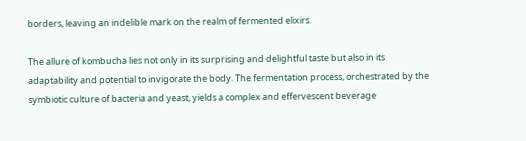borders, leaving an indelible mark on the realm of fermented elixirs.

The allure of kombucha lies not only in its surprising and delightful taste but also in its adaptability and potential to invigorate the body. The fermentation process, orchestrated by the symbiotic culture of bacteria and yeast, yields a complex and effervescent beverage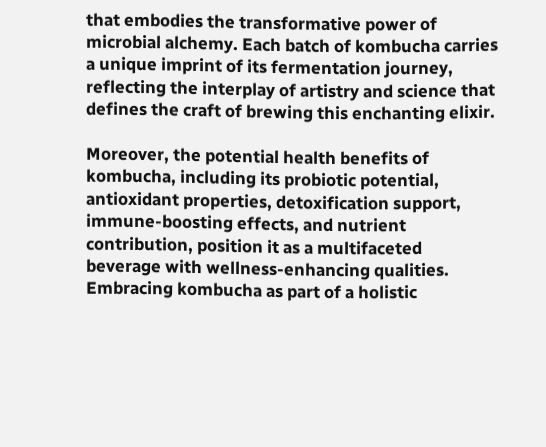that embodies the transformative power of microbial alchemy. Each batch of kombucha carries a unique imprint of its fermentation journey, reflecting the interplay of artistry and science that defines the craft of brewing this enchanting elixir.

Moreover, the potential health benefits of kombucha, including its probiotic potential, antioxidant properties, detoxification support, immune-boosting effects, and nutrient contribution, position it as a multifaceted beverage with wellness-enhancing qualities. Embracing kombucha as part of a holistic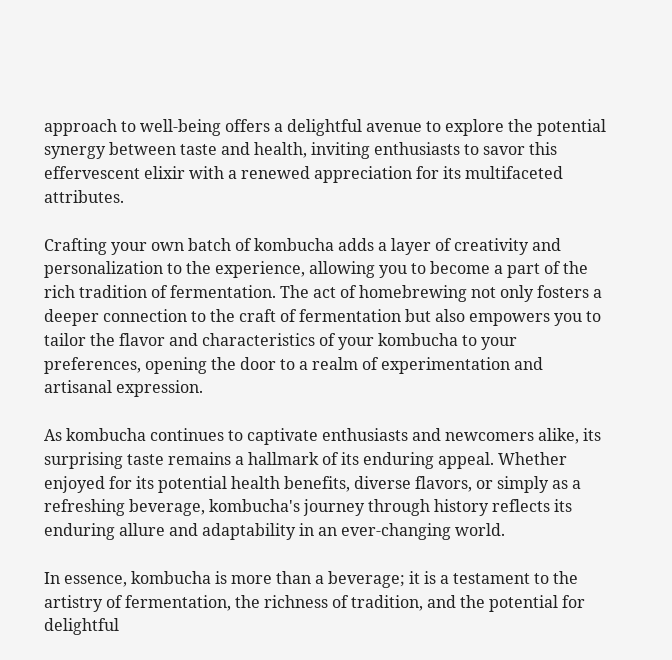approach to well-being offers a delightful avenue to explore the potential synergy between taste and health, inviting enthusiasts to savor this effervescent elixir with a renewed appreciation for its multifaceted attributes.

Crafting your own batch of kombucha adds a layer of creativity and personalization to the experience, allowing you to become a part of the rich tradition of fermentation. The act of homebrewing not only fosters a deeper connection to the craft of fermentation but also empowers you to tailor the flavor and characteristics of your kombucha to your preferences, opening the door to a realm of experimentation and artisanal expression.

As kombucha continues to captivate enthusiasts and newcomers alike, its surprising taste remains a hallmark of its enduring appeal. Whether enjoyed for its potential health benefits, diverse flavors, or simply as a refreshing beverage, kombucha's journey through history reflects its enduring allure and adaptability in an ever-changing world.

In essence, kombucha is more than a beverage; it is a testament to the artistry of fermentation, the richness of tradition, and the potential for delightful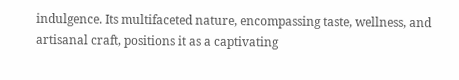indulgence. Its multifaceted nature, encompassing taste, wellness, and artisanal craft, positions it as a captivating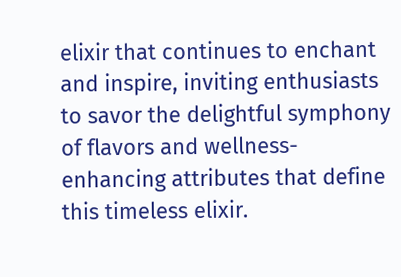elixir that continues to enchant and inspire, inviting enthusiasts to savor the delightful symphony of flavors and wellness-enhancing attributes that define this timeless elixir.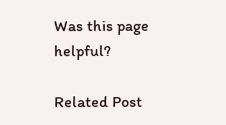Was this page helpful?

Related Post